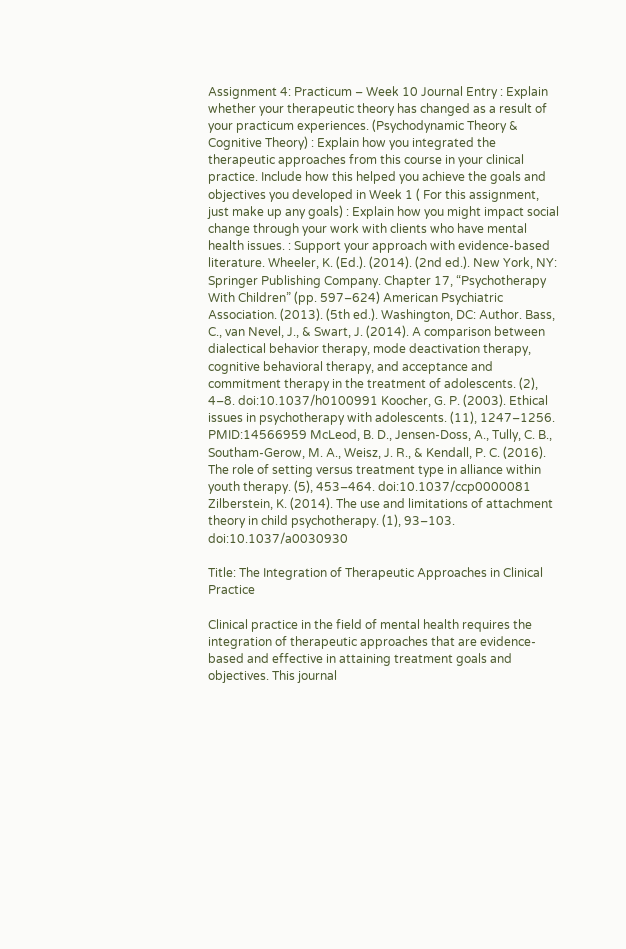Assignment 4: Practicum – Week 10 Journal Entry : Explain whether your therapeutic theory has changed as a result of your practicum experiences. (Psychodynamic Theory & Cognitive Theory) : Explain how you integrated the therapeutic approaches from this course in your clinical practice. Include how this helped you achieve the goals and objectives you developed in Week 1 ( For this assignment, just make up any goals) : Explain how you might impact social change through your work with clients who have mental health issues. : Support your approach with evidence-based literature. Wheeler, K. (Ed.). (2014). (2nd ed.). New York, NY: Springer Publishing Company. Chapter 17, “Psychotherapy With Children” (pp. 597–624) American Psychiatric Association. (2013). (5th ed.). Washington, DC: Author. Bass, C., van Nevel, J., & Swart, J. (2014). A comparison between dialectical behavior therapy, mode deactivation therapy, cognitive behavioral therapy, and acceptance and commitment therapy in the treatment of adolescents. (2), 4–8. doi:10.1037/h0100991 Koocher, G. P. (2003). Ethical issues in psychotherapy with adolescents. (11), 1247–1256. PMID:14566959 McLeod, B. D., Jensen-Doss, A., Tully, C. B., Southam-Gerow, M. A., Weisz, J. R., & Kendall, P. C. (2016). The role of setting versus treatment type in alliance within youth therapy. (5), 453–464. doi:10.1037/ccp0000081 Zilberstein, K. (2014). The use and limitations of attachment theory in child psychotherapy. (1), 93–103. doi:10.1037/a0030930

Title: The Integration of Therapeutic Approaches in Clinical Practice

Clinical practice in the field of mental health requires the integration of therapeutic approaches that are evidence-based and effective in attaining treatment goals and objectives. This journal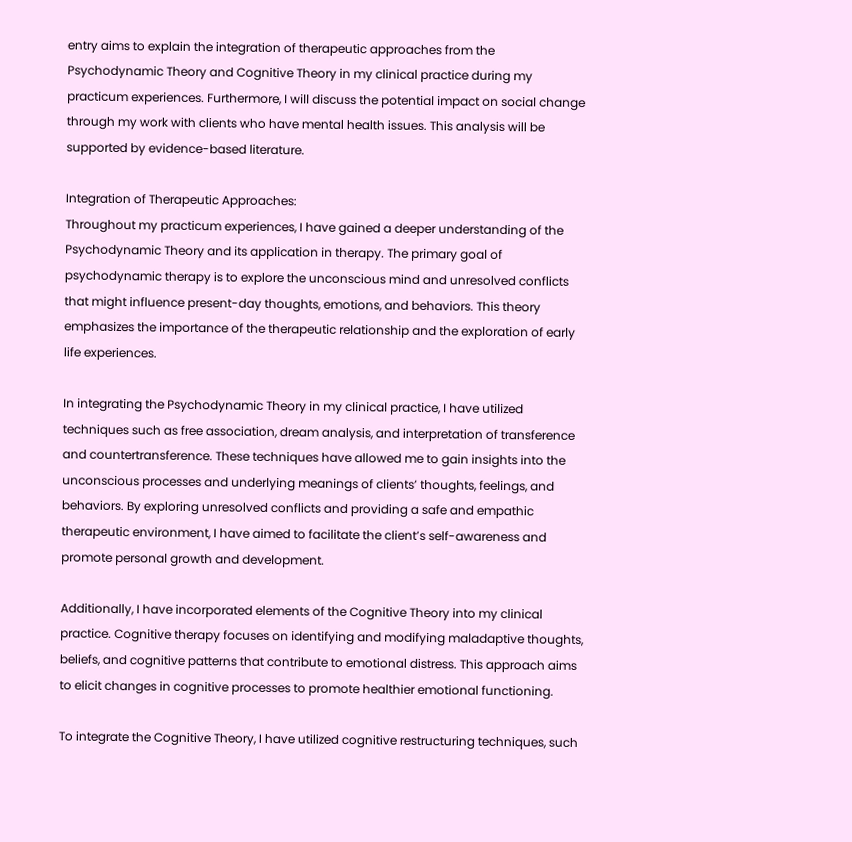entry aims to explain the integration of therapeutic approaches from the Psychodynamic Theory and Cognitive Theory in my clinical practice during my practicum experiences. Furthermore, I will discuss the potential impact on social change through my work with clients who have mental health issues. This analysis will be supported by evidence-based literature.

Integration of Therapeutic Approaches:
Throughout my practicum experiences, I have gained a deeper understanding of the Psychodynamic Theory and its application in therapy. The primary goal of psychodynamic therapy is to explore the unconscious mind and unresolved conflicts that might influence present-day thoughts, emotions, and behaviors. This theory emphasizes the importance of the therapeutic relationship and the exploration of early life experiences.

In integrating the Psychodynamic Theory in my clinical practice, I have utilized techniques such as free association, dream analysis, and interpretation of transference and countertransference. These techniques have allowed me to gain insights into the unconscious processes and underlying meanings of clients’ thoughts, feelings, and behaviors. By exploring unresolved conflicts and providing a safe and empathic therapeutic environment, I have aimed to facilitate the client’s self-awareness and promote personal growth and development.

Additionally, I have incorporated elements of the Cognitive Theory into my clinical practice. Cognitive therapy focuses on identifying and modifying maladaptive thoughts, beliefs, and cognitive patterns that contribute to emotional distress. This approach aims to elicit changes in cognitive processes to promote healthier emotional functioning.

To integrate the Cognitive Theory, I have utilized cognitive restructuring techniques, such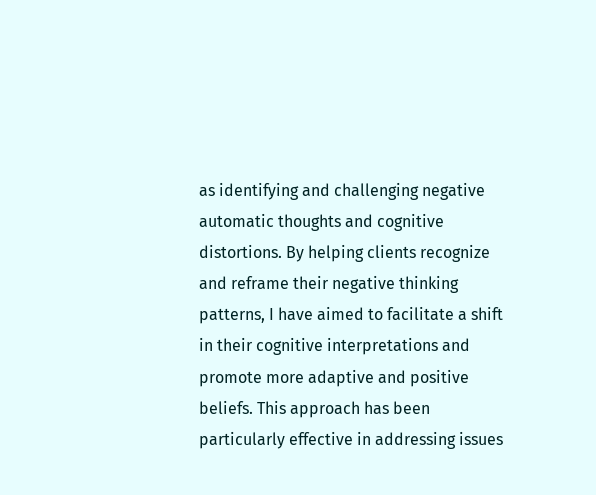as identifying and challenging negative automatic thoughts and cognitive distortions. By helping clients recognize and reframe their negative thinking patterns, I have aimed to facilitate a shift in their cognitive interpretations and promote more adaptive and positive beliefs. This approach has been particularly effective in addressing issues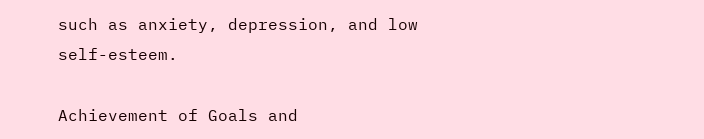such as anxiety, depression, and low self-esteem.

Achievement of Goals and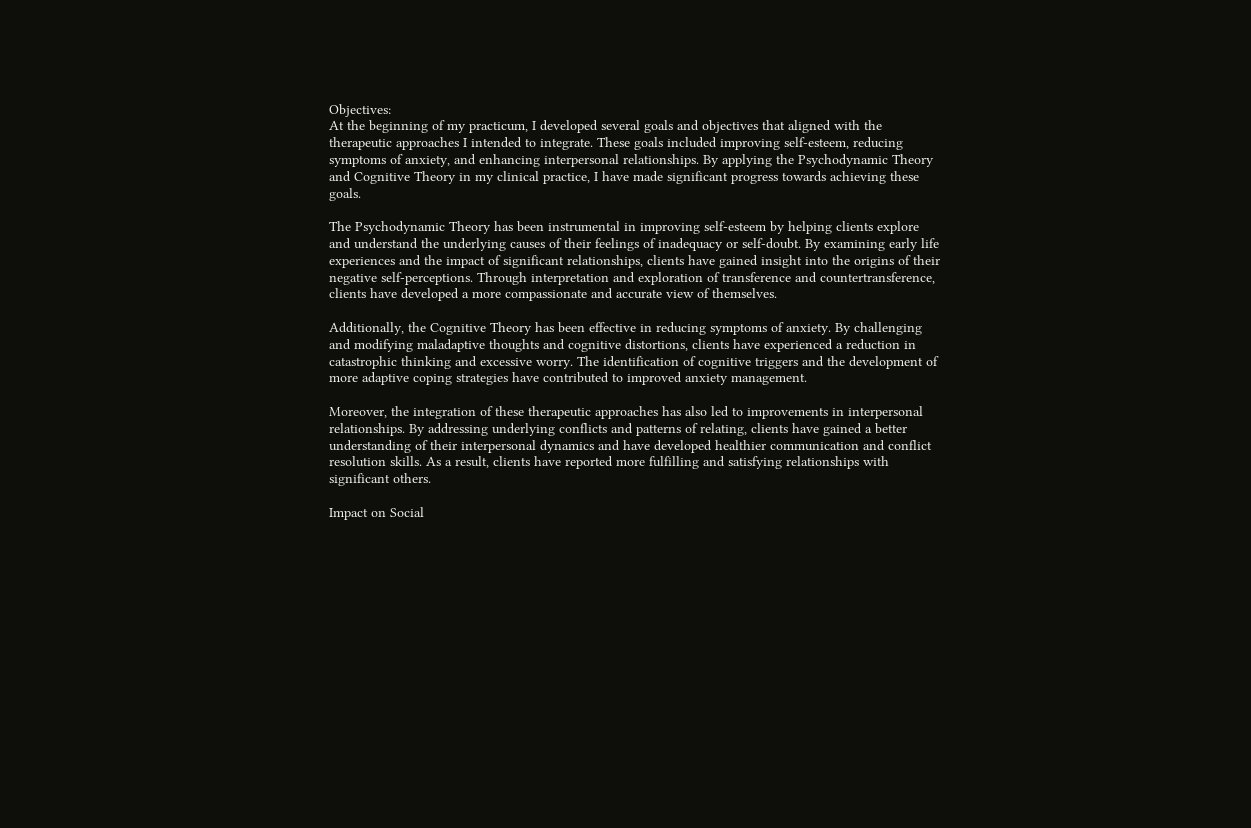Objectives:
At the beginning of my practicum, I developed several goals and objectives that aligned with the therapeutic approaches I intended to integrate. These goals included improving self-esteem, reducing symptoms of anxiety, and enhancing interpersonal relationships. By applying the Psychodynamic Theory and Cognitive Theory in my clinical practice, I have made significant progress towards achieving these goals.

The Psychodynamic Theory has been instrumental in improving self-esteem by helping clients explore and understand the underlying causes of their feelings of inadequacy or self-doubt. By examining early life experiences and the impact of significant relationships, clients have gained insight into the origins of their negative self-perceptions. Through interpretation and exploration of transference and countertransference, clients have developed a more compassionate and accurate view of themselves.

Additionally, the Cognitive Theory has been effective in reducing symptoms of anxiety. By challenging and modifying maladaptive thoughts and cognitive distortions, clients have experienced a reduction in catastrophic thinking and excessive worry. The identification of cognitive triggers and the development of more adaptive coping strategies have contributed to improved anxiety management.

Moreover, the integration of these therapeutic approaches has also led to improvements in interpersonal relationships. By addressing underlying conflicts and patterns of relating, clients have gained a better understanding of their interpersonal dynamics and have developed healthier communication and conflict resolution skills. As a result, clients have reported more fulfilling and satisfying relationships with significant others.

Impact on Social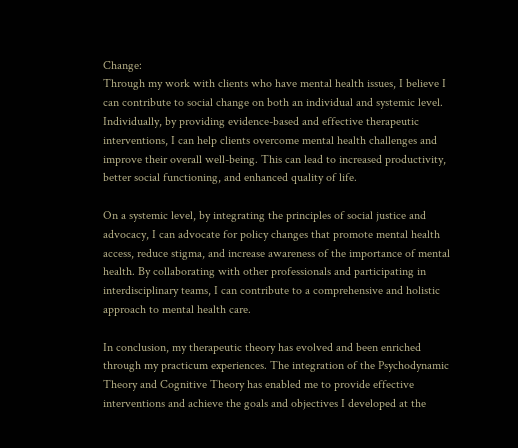Change:
Through my work with clients who have mental health issues, I believe I can contribute to social change on both an individual and systemic level. Individually, by providing evidence-based and effective therapeutic interventions, I can help clients overcome mental health challenges and improve their overall well-being. This can lead to increased productivity, better social functioning, and enhanced quality of life.

On a systemic level, by integrating the principles of social justice and advocacy, I can advocate for policy changes that promote mental health access, reduce stigma, and increase awareness of the importance of mental health. By collaborating with other professionals and participating in interdisciplinary teams, I can contribute to a comprehensive and holistic approach to mental health care.

In conclusion, my therapeutic theory has evolved and been enriched through my practicum experiences. The integration of the Psychodynamic Theory and Cognitive Theory has enabled me to provide effective interventions and achieve the goals and objectives I developed at the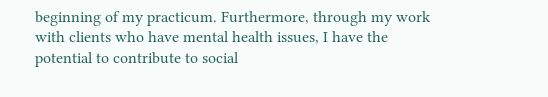beginning of my practicum. Furthermore, through my work with clients who have mental health issues, I have the potential to contribute to social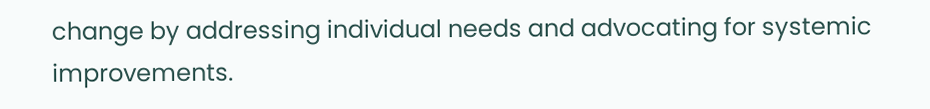change by addressing individual needs and advocating for systemic improvements.